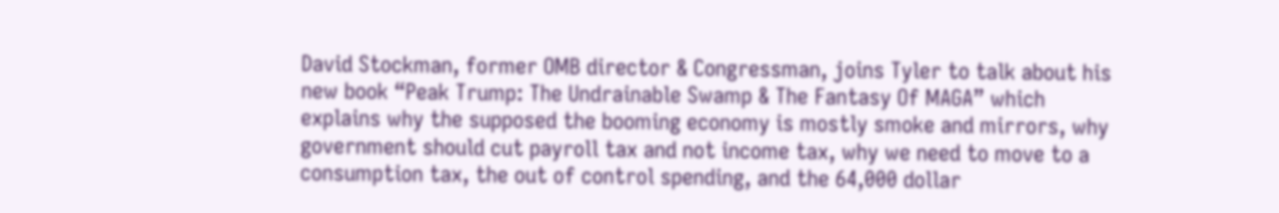David Stockman, former OMB director & Congressman, joins Tyler to talk about his new book “Peak Trump: The Undrainable Swamp & The Fantasy Of MAGA” which explains why the supposed the booming economy is mostly smoke and mirrors, why government should cut payroll tax and not income tax, why we need to move to a consumption tax, the out of control spending, and the 64,000 dollar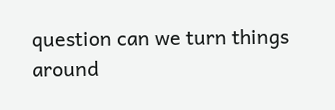question can we turn things around